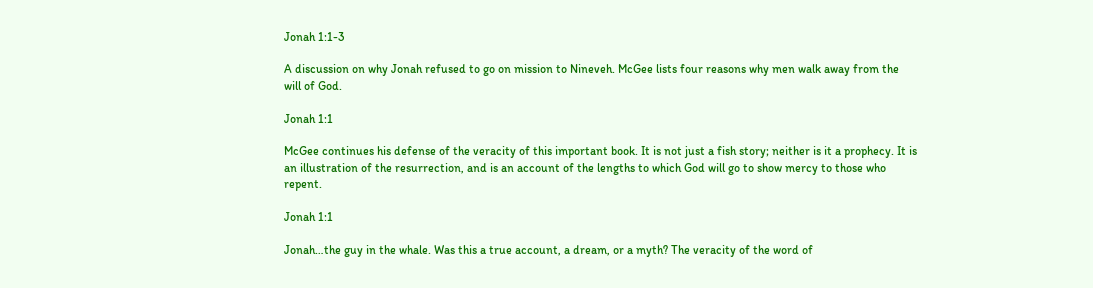Jonah 1:1-3

A discussion on why Jonah refused to go on mission to Nineveh. McGee lists four reasons why men walk away from the will of God.

Jonah 1:1

McGee continues his defense of the veracity of this important book. It is not just a fish story; neither is it a prophecy. It is an illustration of the resurrection, and is an account of the lengths to which God will go to show mercy to those who repent.

Jonah 1:1

Jonah…the guy in the whale. Was this a true account, a dream, or a myth? The veracity of the word of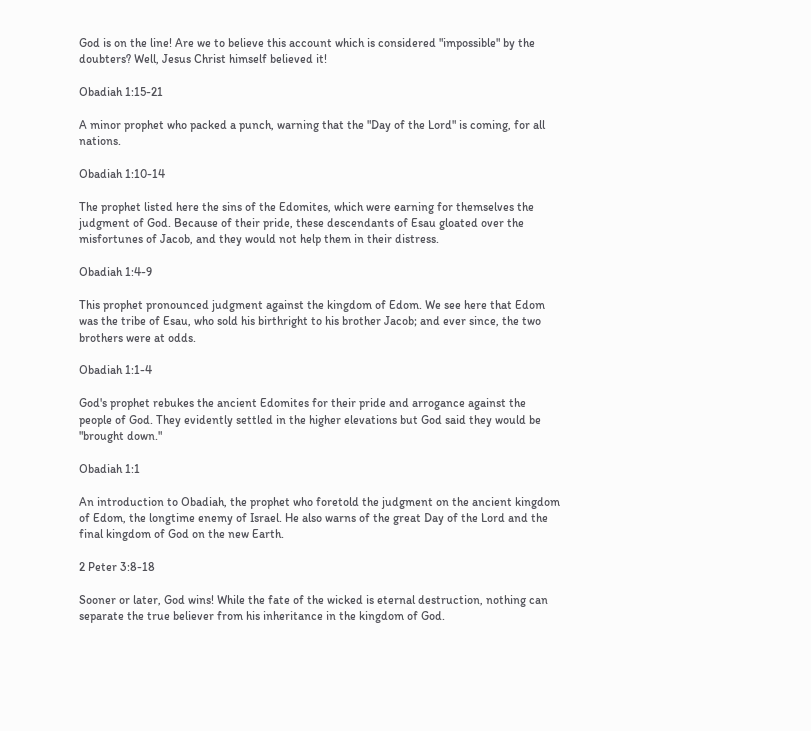God is on the line! Are we to believe this account which is considered "impossible" by the doubters? Well, Jesus Christ himself believed it!

Obadiah 1:15-21

A minor prophet who packed a punch, warning that the "Day of the Lord" is coming, for all nations.

Obadiah 1:10-14

The prophet listed here the sins of the Edomites, which were earning for themselves the judgment of God. Because of their pride, these descendants of Esau gloated over the misfortunes of Jacob, and they would not help them in their distress.

Obadiah 1:4-9

This prophet pronounced judgment against the kingdom of Edom. We see here that Edom was the tribe of Esau, who sold his birthright to his brother Jacob; and ever since, the two brothers were at odds.

Obadiah 1:1-4

God's prophet rebukes the ancient Edomites for their pride and arrogance against the people of God. They evidently settled in the higher elevations but God said they would be "brought down."

Obadiah 1:1

An introduction to Obadiah, the prophet who foretold the judgment on the ancient kingdom of Edom, the longtime enemy of Israel. He also warns of the great Day of the Lord and the final kingdom of God on the new Earth.

2 Peter 3:8-18

Sooner or later, God wins! While the fate of the wicked is eternal destruction, nothing can separate the true believer from his inheritance in the kingdom of God.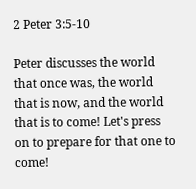2 Peter 3:5-10

Peter discusses the world that once was, the world that is now, and the world that is to come! Let's press on to prepare for that one to come!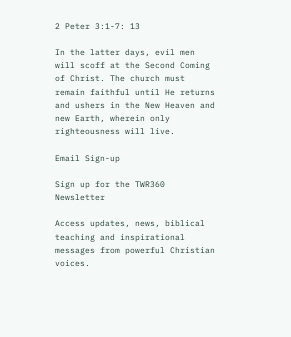2 Peter 3:1-7: 13

In the latter days, evil men will scoff at the Second Coming of Christ. The church must remain faithful until He returns and ushers in the New Heaven and new Earth, wherein only righteousness will live.

Email Sign-up

Sign up for the TWR360 Newsletter

Access updates, news, biblical teaching and inspirational messages from powerful Christian voices.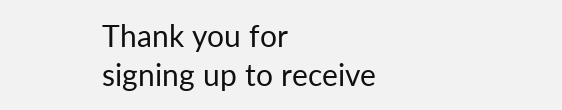Thank you for signing up to receive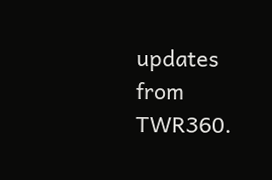updates from TWR360.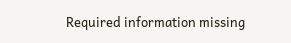Required information missing